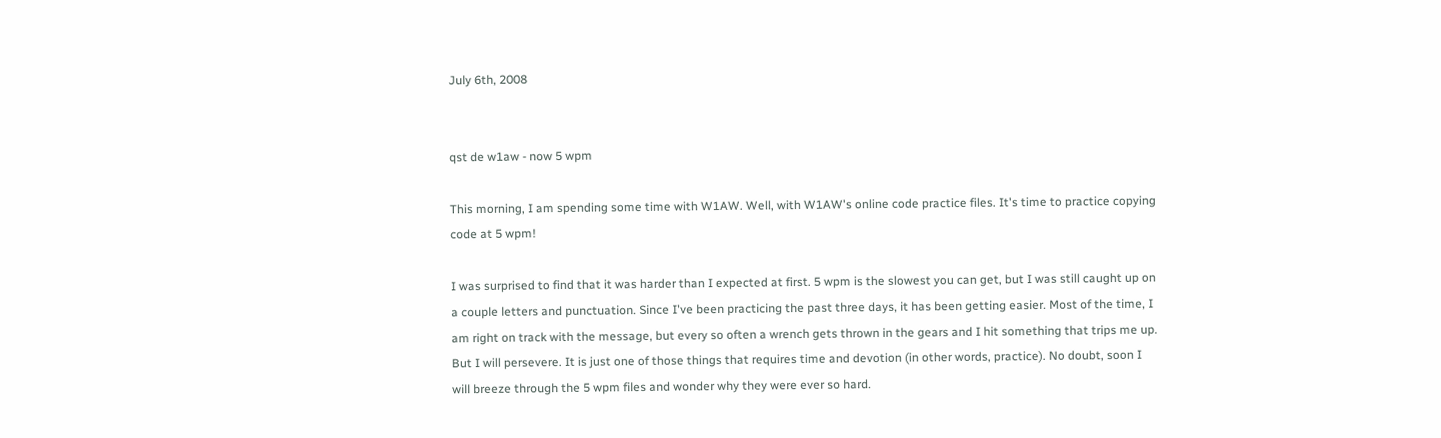July 6th, 2008


qst de w1aw - now 5 wpm

This morning, I am spending some time with W1AW. Well, with W1AW's online code practice files. It's time to practice copying code at 5 wpm!

I was surprised to find that it was harder than I expected at first. 5 wpm is the slowest you can get, but I was still caught up on a couple letters and punctuation. Since I've been practicing the past three days, it has been getting easier. Most of the time, I am right on track with the message, but every so often a wrench gets thrown in the gears and I hit something that trips me up. But I will persevere. It is just one of those things that requires time and devotion (in other words, practice). No doubt, soon I will breeze through the 5 wpm files and wonder why they were ever so hard.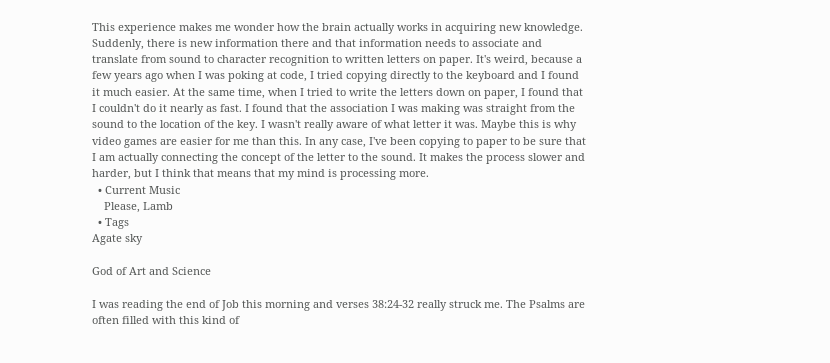This experience makes me wonder how the brain actually works in acquiring new knowledge. Suddenly, there is new information there and that information needs to associate and translate from sound to character recognition to written letters on paper. It's weird, because a few years ago when I was poking at code, I tried copying directly to the keyboard and I found it much easier. At the same time, when I tried to write the letters down on paper, I found that I couldn't do it nearly as fast. I found that the association I was making was straight from the sound to the location of the key. I wasn't really aware of what letter it was. Maybe this is why video games are easier for me than this. In any case, I've been copying to paper to be sure that I am actually connecting the concept of the letter to the sound. It makes the process slower and harder, but I think that means that my mind is processing more.
  • Current Music
    Please, Lamb
  • Tags
Agate sky

God of Art and Science

I was reading the end of Job this morning and verses 38:24-32 really struck me. The Psalms are often filled with this kind of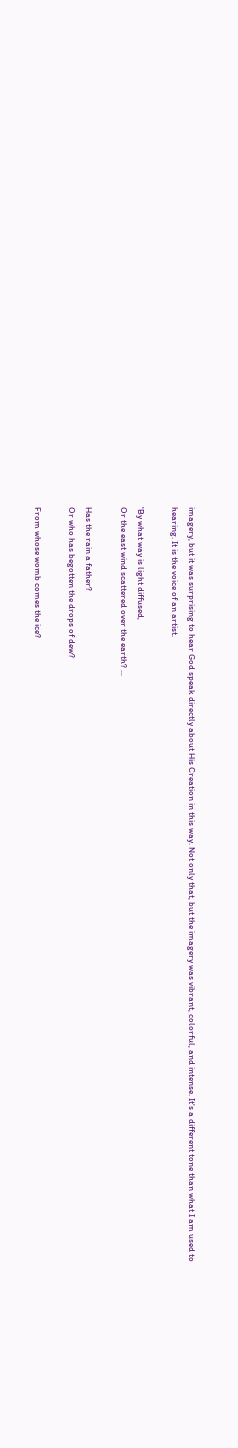imagery, but it was surprising to hear God speak directly about His Creation in this way. Not only that, but the imagery was vibrant, colorful, and intense. It's a different tone than what I am used to hearing. It is the voice of an artist.

'By what way is light diffused,
Or the east wind scattered over the earth? ...

Has the rain a father?
Or who has begotten the drops of dew?

From whose womb comes the ice?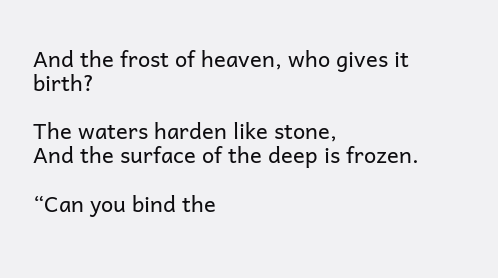And the frost of heaven, who gives it birth?

The waters harden like stone,
And the surface of the deep is frozen.

“Can you bind the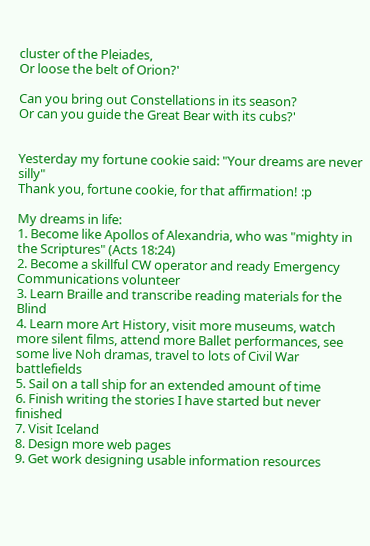cluster of the Pleiades,
Or loose the belt of Orion?'

Can you bring out Constellations in its season?
Or can you guide the Great Bear with its cubs?'


Yesterday my fortune cookie said: "Your dreams are never silly"
Thank you, fortune cookie, for that affirmation! :p

My dreams in life:
1. Become like Apollos of Alexandria, who was "mighty in the Scriptures" (Acts 18:24)
2. Become a skillful CW operator and ready Emergency Communications volunteer
3. Learn Braille and transcribe reading materials for the Blind
4. Learn more Art History, visit more museums, watch more silent films, attend more Ballet performances, see some live Noh dramas, travel to lots of Civil War battlefields
5. Sail on a tall ship for an extended amount of time
6. Finish writing the stories I have started but never finished
7. Visit Iceland
8. Design more web pages
9. Get work designing usable information resources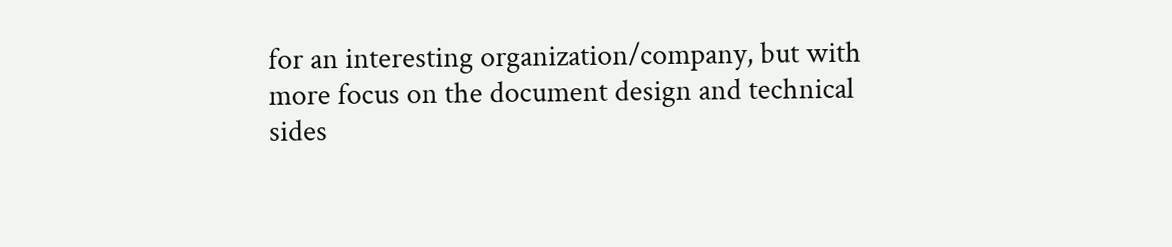for an interesting organization/company, but with more focus on the document design and technical sides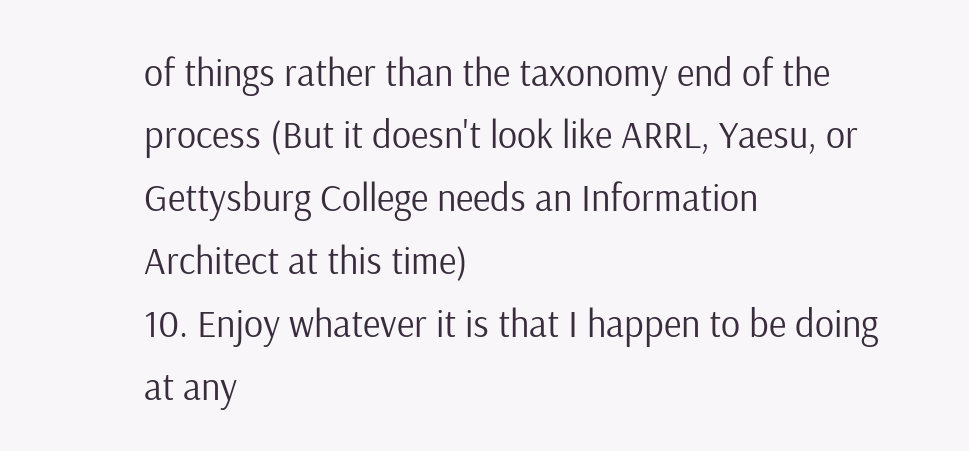of things rather than the taxonomy end of the process (But it doesn't look like ARRL, Yaesu, or Gettysburg College needs an Information Architect at this time)
10. Enjoy whatever it is that I happen to be doing at any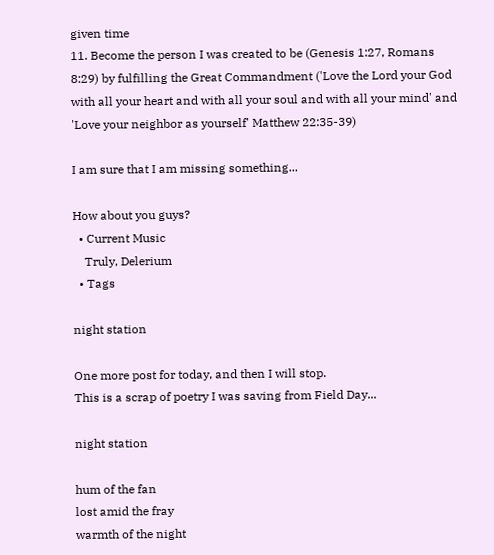given time
11. Become the person I was created to be (Genesis 1:27, Romans 8:29) by fulfilling the Great Commandment ('Love the Lord your God with all your heart and with all your soul and with all your mind' and 'Love your neighbor as yourself' Matthew 22:35-39)

I am sure that I am missing something...

How about you guys?
  • Current Music
    Truly, Delerium
  • Tags

night station

One more post for today, and then I will stop.
This is a scrap of poetry I was saving from Field Day...

night station

hum of the fan
lost amid the fray
warmth of the night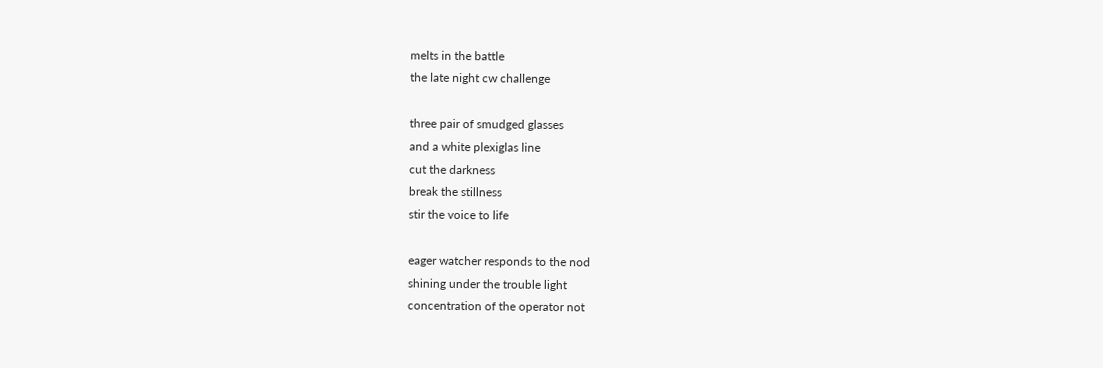melts in the battle
the late night cw challenge

three pair of smudged glasses
and a white plexiglas line
cut the darkness
break the stillness
stir the voice to life

eager watcher responds to the nod
shining under the trouble light
concentration of the operator not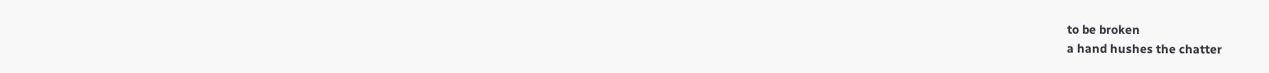to be broken
a hand hushes the chatter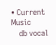• Current Music
    db vocal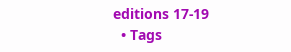editions 17-19
  • Tags